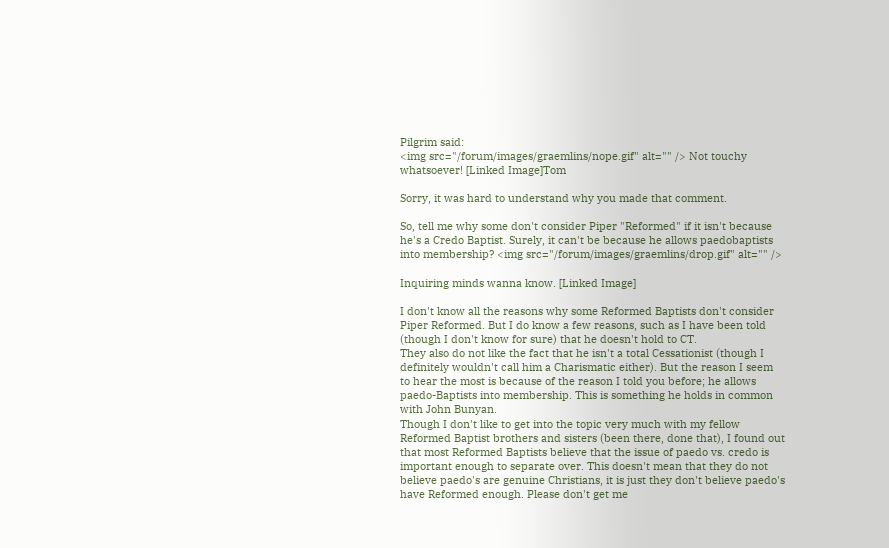Pilgrim said:
<img src="/forum/images/graemlins/nope.gif" alt="" /> Not touchy whatsoever! [Linked Image]Tom

Sorry, it was hard to understand why you made that comment.

So, tell me why some don't consider Piper "Reformed" if it isn't because he's a Credo Baptist. Surely, it can't be because he allows paedobaptists into membership? <img src="/forum/images/graemlins/drop.gif" alt="" />

Inquiring minds wanna know. [Linked Image]

I don't know all the reasons why some Reformed Baptists don't consider Piper Reformed. But I do know a few reasons, such as I have been told (though I don't know for sure) that he doesn't hold to CT.
They also do not like the fact that he isn't a total Cessationist (though I definitely wouldn't call him a Charismatic either). But the reason I seem to hear the most is because of the reason I told you before; he allows paedo-Baptists into membership. This is something he holds in common with John Bunyan.
Though I don't like to get into the topic very much with my fellow Reformed Baptist brothers and sisters (been there, done that), I found out that most Reformed Baptists believe that the issue of paedo vs. credo is important enough to separate over. This doesn't mean that they do not believe paedo's are genuine Christians, it is just they don't believe paedo's have Reformed enough. Please don't get me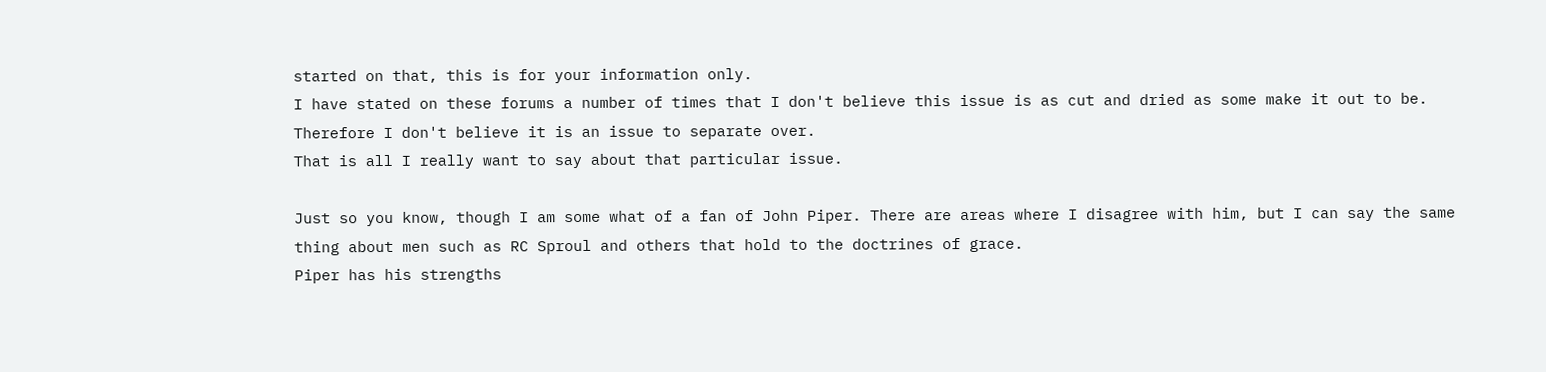started on that, this is for your information only.
I have stated on these forums a number of times that I don't believe this issue is as cut and dried as some make it out to be. Therefore I don't believe it is an issue to separate over.
That is all I really want to say about that particular issue.

Just so you know, though I am some what of a fan of John Piper. There are areas where I disagree with him, but I can say the same thing about men such as RC Sproul and others that hold to the doctrines of grace.
Piper has his strengths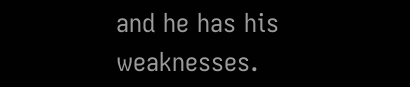and he has his weaknesses.